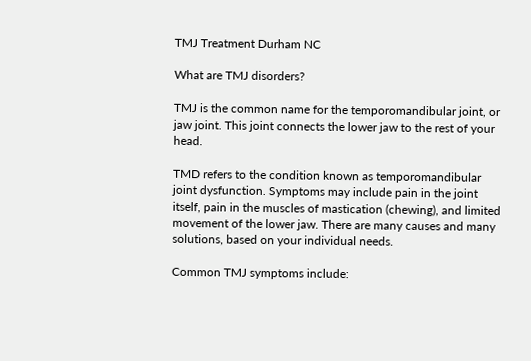TMJ Treatment Durham NC

What are TMJ disorders?

TMJ is the common name for the temporomandibular joint, or jaw joint. This joint connects the lower jaw to the rest of your head.

TMD refers to the condition known as temporomandibular joint dysfunction. Symptoms may include pain in the joint itself, pain in the muscles of mastication (chewing), and limited movement of the lower jaw. There are many causes and many solutions, based on your individual needs.

Common TMJ symptoms include: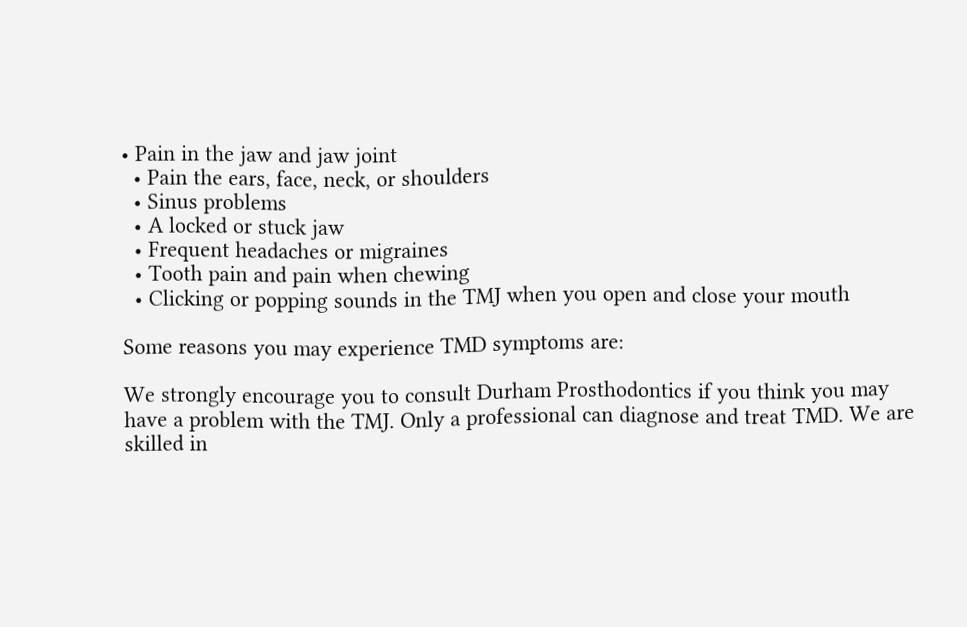• Pain in the jaw and jaw joint
  • Pain the ears, face, neck, or shoulders
  • Sinus problems
  • A locked or stuck jaw
  • Frequent headaches or migraines
  • Tooth pain and pain when chewing
  • Clicking or popping sounds in the TMJ when you open and close your mouth

Some reasons you may experience TMD symptoms are:

We strongly encourage you to consult Durham Prosthodontics if you think you may have a problem with the TMJ. Only a professional can diagnose and treat TMD. We are skilled in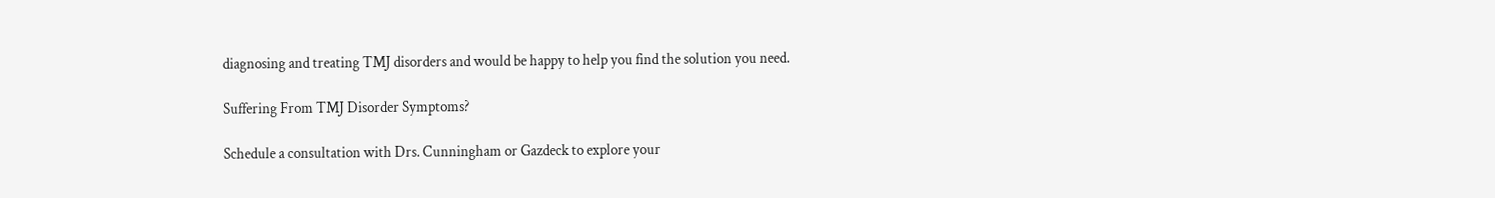diagnosing and treating TMJ disorders and would be happy to help you find the solution you need.

Suffering From TMJ Disorder Symptoms?

Schedule a consultation with Drs. Cunningham or Gazdeck to explore your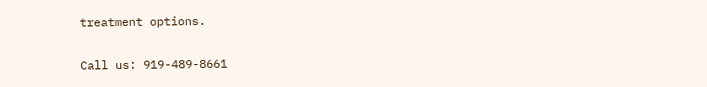treatment options.

Call us: 919-489-8661